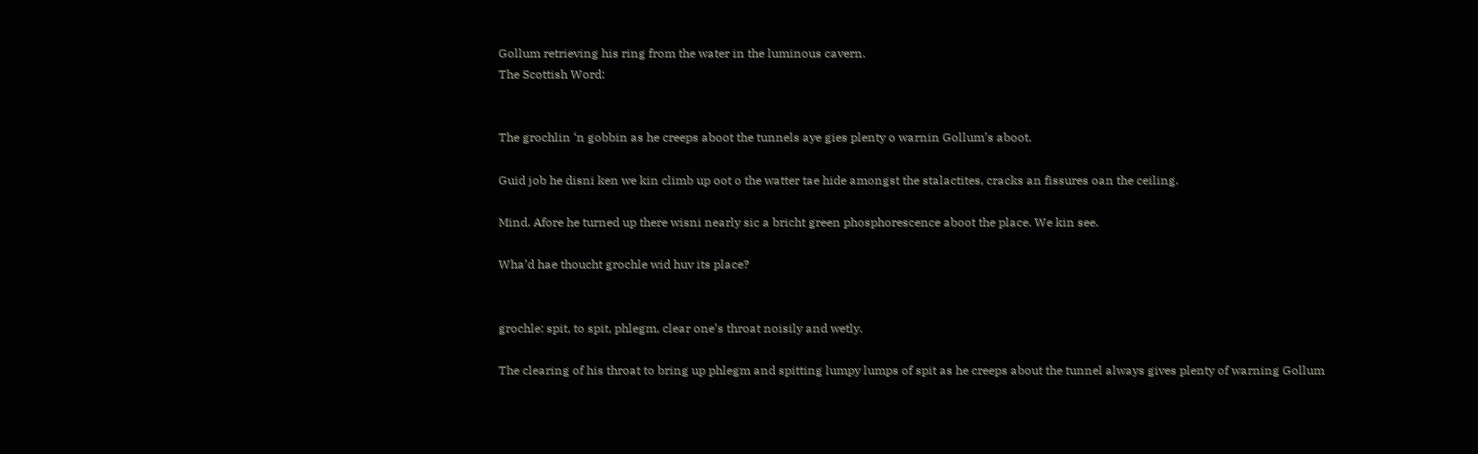Gollum retrieving his ring from the water in the luminous cavern.
The Scottish Word:


The grochlin ‘n gobbin as he creeps aboot the tunnels aye gies plenty o warnin Gollum’s aboot.

Guid job he disni ken we kin climb up oot o the watter tae hide amongst the stalactites, cracks an fissures oan the ceiling.

Mind. Afore he turned up there wisni nearly sic a bricht green phosphorescence aboot the place. We kin see.

Wha’d hae thoucht grochle wid huv its place?


grochle: spit, to spit, phlegm, clear one’s throat noisily and wetly.

The clearing of his throat to bring up phlegm and spitting lumpy lumps of spit as he creeps about the tunnel always gives plenty of warning Gollum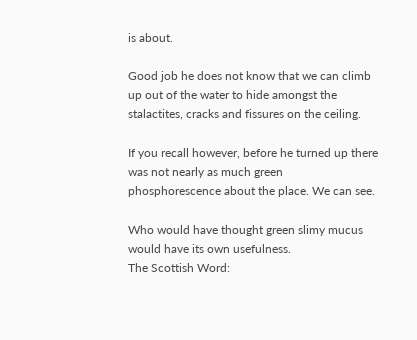is about.

Good job he does not know that we can climb up out of the water to hide amongst the stalactites, cracks and fissures on the ceiling.

If you recall however, before he turned up there was not nearly as much green phosphorescence about the place. We can see.

Who would have thought green slimy mucus would have its own usefulness.
The Scottish Word: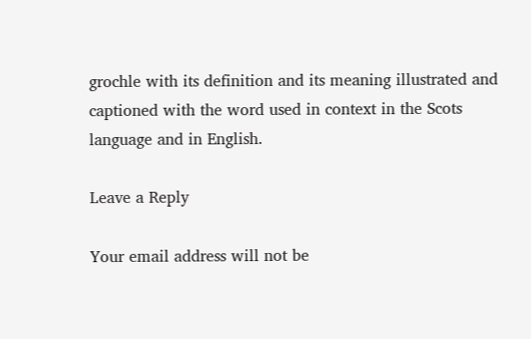grochle with its definition and its meaning illustrated and captioned with the word used in context in the Scots language and in English.

Leave a Reply

Your email address will not be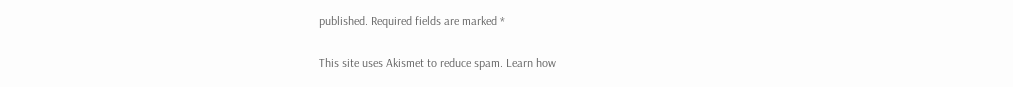published. Required fields are marked *

This site uses Akismet to reduce spam. Learn how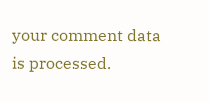your comment data is processed.